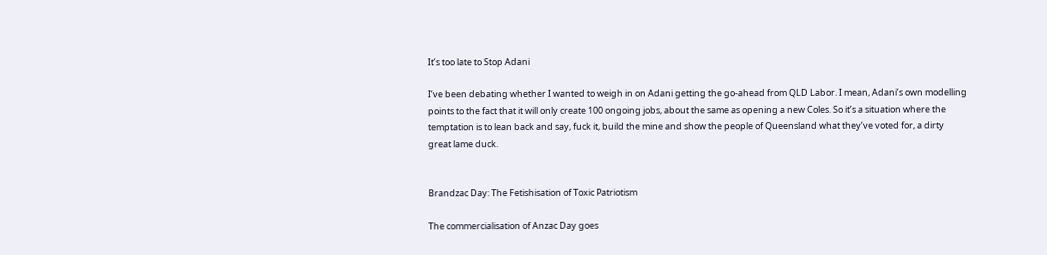It’s too late to Stop Adani

I’ve been debating whether I wanted to weigh in on Adani getting the go-ahead from QLD Labor. I mean, Adani’s own modelling points to the fact that it will only create 100 ongoing jobs, about the same as opening a new Coles. So it’s a situation where the temptation is to lean back and say, fuck it, build the mine and show the people of Queensland what they’ve voted for, a dirty great lame duck.


Brandzac Day: The Fetishisation of Toxic Patriotism

The commercialisation of Anzac Day goes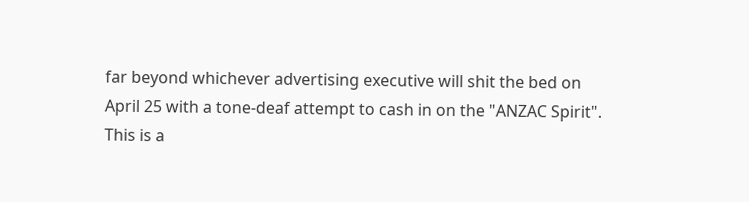far beyond whichever advertising executive will shit the bed on April 25 with a tone-deaf attempt to cash in on the "ANZAC Spirit". This is a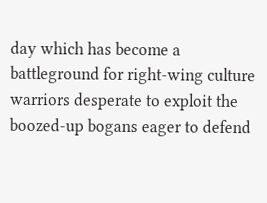day which has become a battleground for right-wing culture warriors desperate to exploit the boozed-up bogans eager to defend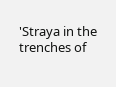'Straya in the trenches of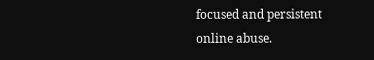focused and persistent online abuse.